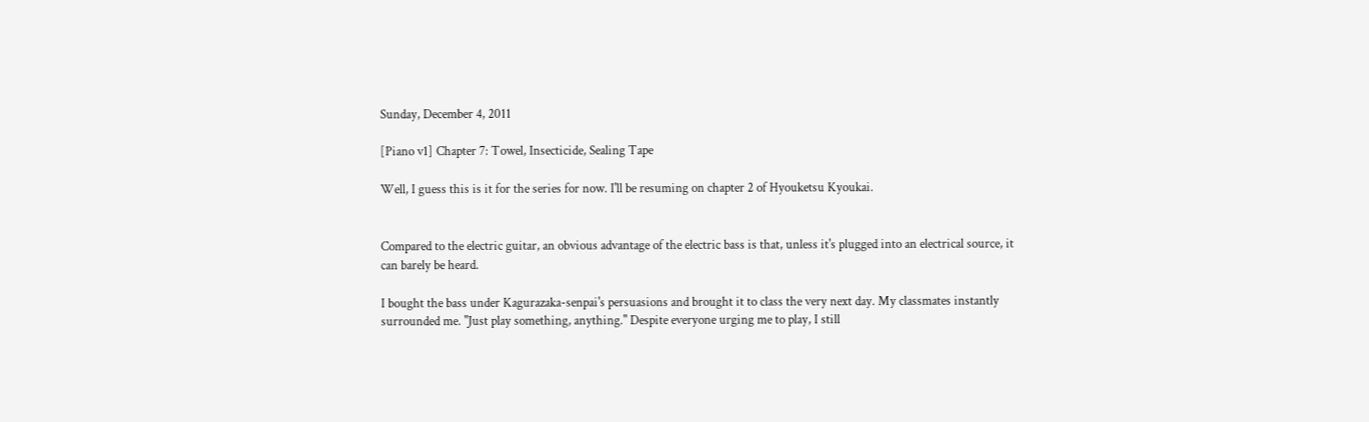Sunday, December 4, 2011

[Piano v1] Chapter 7: Towel, Insecticide, Sealing Tape

Well, I guess this is it for the series for now. I'll be resuming on chapter 2 of Hyouketsu Kyoukai.


Compared to the electric guitar, an obvious advantage of the electric bass is that, unless it's plugged into an electrical source, it can barely be heard.

I bought the bass under Kagurazaka-senpai's persuasions and brought it to class the very next day. My classmates instantly surrounded me. "Just play something, anything." Despite everyone urging me to play, I still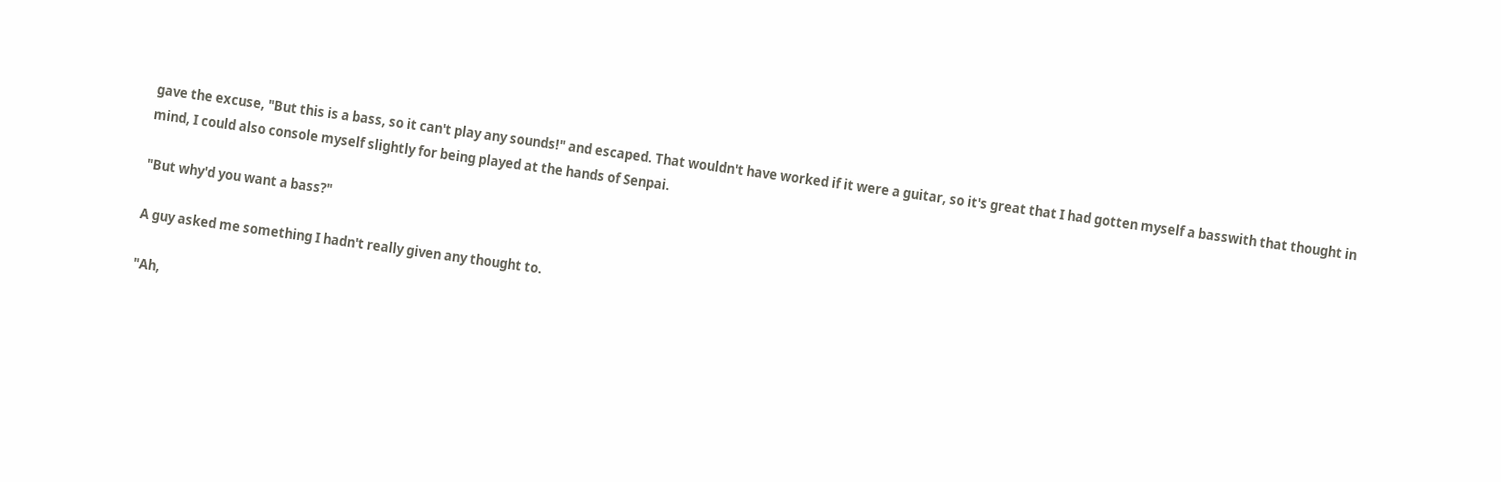gave the excuse, "But this is a bass, so it can't play any sounds!" and escaped. That wouldn't have worked if it were a guitar, so it's great that I had gotten myself a basswith that thought in mind, I could also console myself slightly for being played at the hands of Senpai.

"But why'd you want a bass?"

A guy asked me something I hadn't really given any thought to.

"Ah,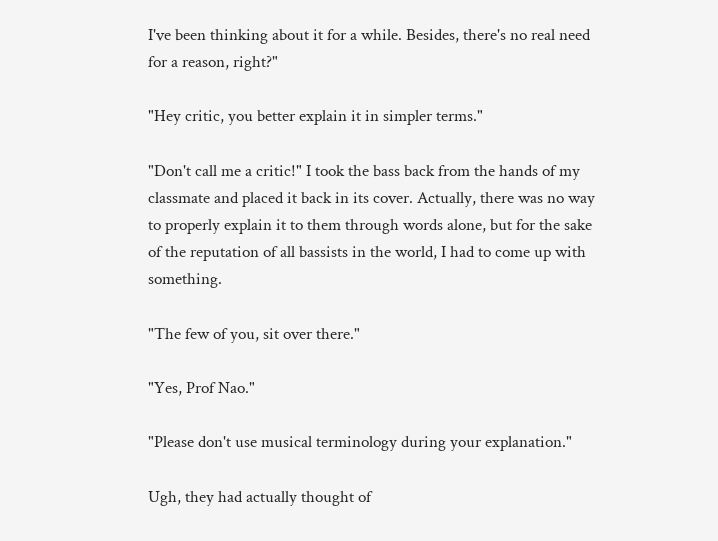I've been thinking about it for a while. Besides, there's no real need for a reason, right?"

"Hey critic, you better explain it in simpler terms."

"Don't call me a critic!" I took the bass back from the hands of my classmate and placed it back in its cover. Actually, there was no way to properly explain it to them through words alone, but for the sake of the reputation of all bassists in the world, I had to come up with something.

"The few of you, sit over there."

"Yes, Prof Nao."

"Please don't use musical terminology during your explanation."

Ugh, they had actually thought of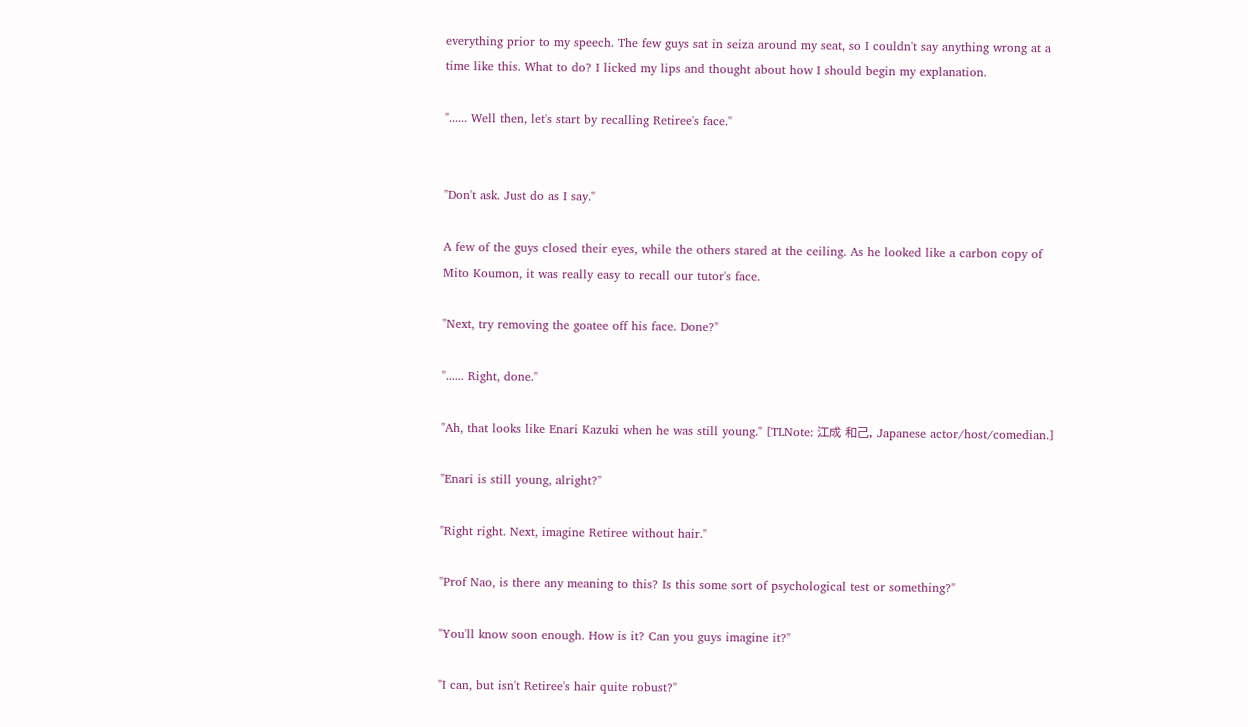everything prior to my speech. The few guys sat in seiza around my seat, so I couldn't say anything wrong at a time like this. What to do? I licked my lips and thought about how I should begin my explanation.

"...... Well then, let's start by recalling Retiree's face."


"Don't ask. Just do as I say."

A few of the guys closed their eyes, while the others stared at the ceiling. As he looked like a carbon copy of Mito Koumon, it was really easy to recall our tutor's face.

"Next, try removing the goatee off his face. Done?"

"...... Right, done."

"Ah, that looks like Enari Kazuki when he was still young." [TLNote: 江成 和己, Japanese actor/host/comedian.]

"Enari is still young, alright?"

"Right right. Next, imagine Retiree without hair."

"Prof Nao, is there any meaning to this? Is this some sort of psychological test or something?"

"You'll know soon enough. How is it? Can you guys imagine it?"

"I can, but isn't Retiree's hair quite robust?"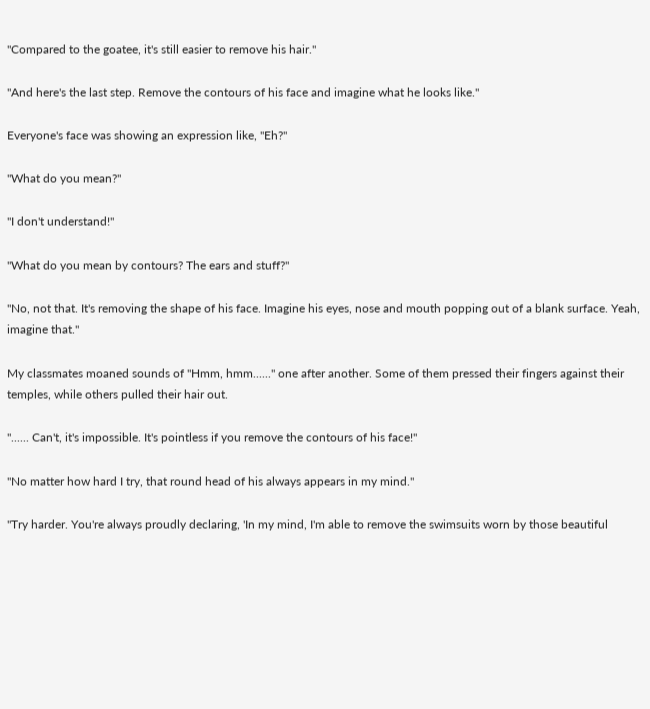"Compared to the goatee, it's still easier to remove his hair."

"And here's the last step. Remove the contours of his face and imagine what he looks like."

Everyone's face was showing an expression like, "Eh?"

"What do you mean?"

"I don't understand!"

"What do you mean by contours? The ears and stuff?"

"No, not that. It's removing the shape of his face. Imagine his eyes, nose and mouth popping out of a blank surface. Yeah, imagine that."

My classmates moaned sounds of "Hmm, hmm......" one after another. Some of them pressed their fingers against their temples, while others pulled their hair out.

"...... Can't, it's impossible. It's pointless if you remove the contours of his face!"

"No matter how hard I try, that round head of his always appears in my mind."

"Try harder. You're always proudly declaring, 'In my mind, I'm able to remove the swimsuits worn by those beautiful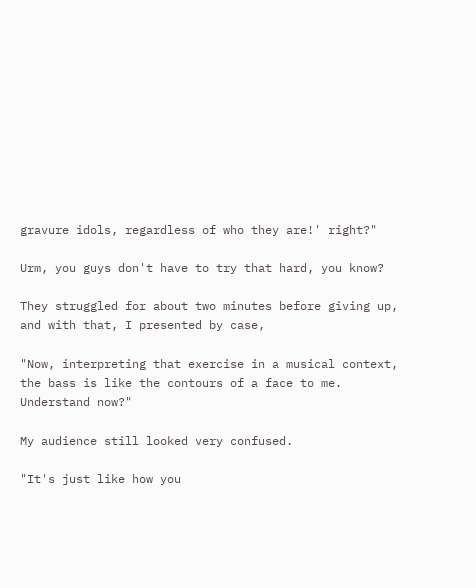gravure idols, regardless of who they are!' right?"

Urm, you guys don't have to try that hard, you know?

They struggled for about two minutes before giving up, and with that, I presented by case,

"Now, interpreting that exercise in a musical context, the bass is like the contours of a face to me. Understand now?"

My audience still looked very confused.

"It's just like how you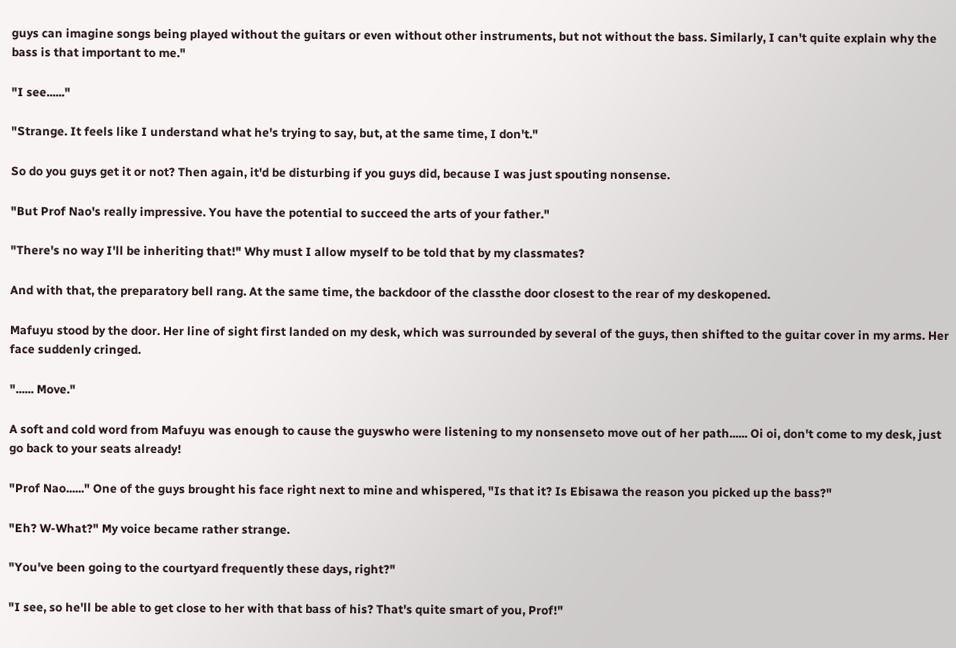guys can imagine songs being played without the guitars or even without other instruments, but not without the bass. Similarly, I can't quite explain why the bass is that important to me."

"I see......"

"Strange. It feels like I understand what he's trying to say, but, at the same time, I don't."

So do you guys get it or not? Then again, it'd be disturbing if you guys did, because I was just spouting nonsense.

"But Prof Nao's really impressive. You have the potential to succeed the arts of your father."

"There's no way I'll be inheriting that!" Why must I allow myself to be told that by my classmates?

And with that, the preparatory bell rang. At the same time, the backdoor of the classthe door closest to the rear of my deskopened.

Mafuyu stood by the door. Her line of sight first landed on my desk, which was surrounded by several of the guys, then shifted to the guitar cover in my arms. Her face suddenly cringed.

"...... Move."

A soft and cold word from Mafuyu was enough to cause the guyswho were listening to my nonsenseto move out of her path...... Oi oi, don't come to my desk, just go back to your seats already!

"Prof Nao......" One of the guys brought his face right next to mine and whispered, "Is that it? Is Ebisawa the reason you picked up the bass?"

"Eh? W-What?" My voice became rather strange.

"You've been going to the courtyard frequently these days, right?"

"I see, so he'll be able to get close to her with that bass of his? That's quite smart of you, Prof!"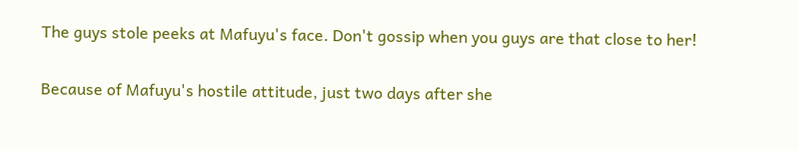The guys stole peeks at Mafuyu's face. Don't gossip when you guys are that close to her!

Because of Mafuyu's hostile attitude, just two days after she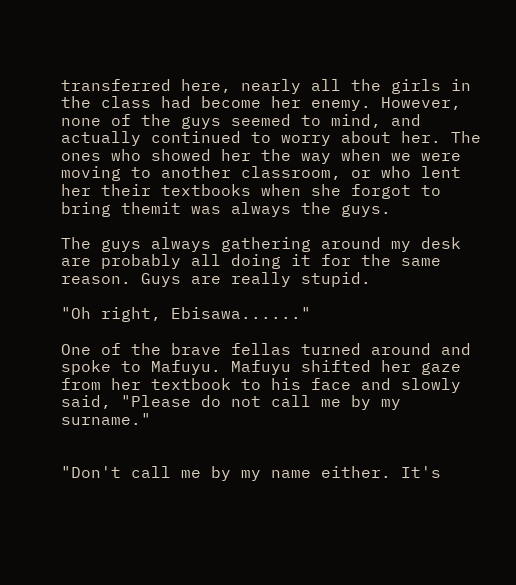transferred here, nearly all the girls in the class had become her enemy. However, none of the guys seemed to mind, and actually continued to worry about her. The ones who showed her the way when we were moving to another classroom, or who lent her their textbooks when she forgot to bring themit was always the guys.

The guys always gathering around my desk are probably all doing it for the same reason. Guys are really stupid.

"Oh right, Ebisawa......"

One of the brave fellas turned around and spoke to Mafuyu. Mafuyu shifted her gaze from her textbook to his face and slowly said, "Please do not call me by my surname."


"Don't call me by my name either. It's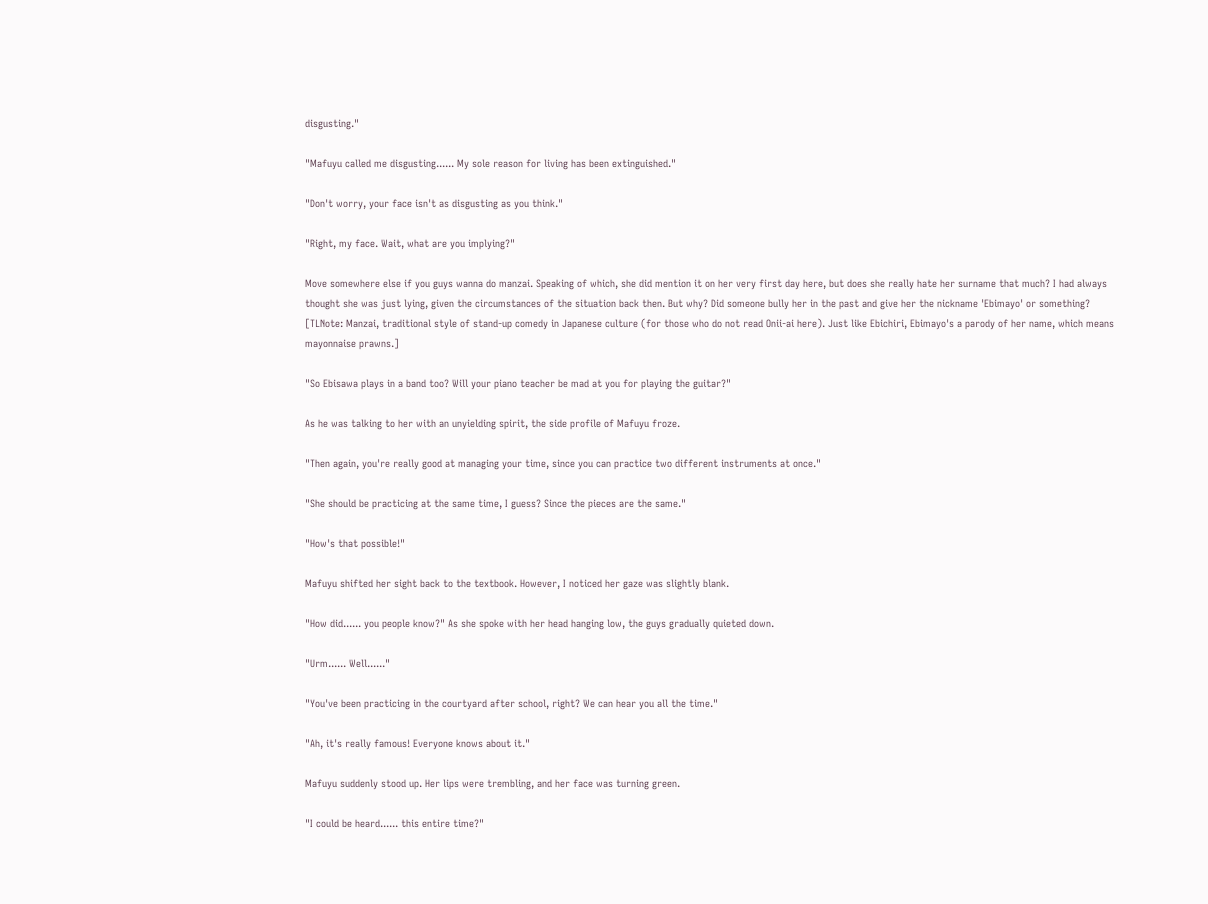disgusting."

"Mafuyu called me disgusting...... My sole reason for living has been extinguished."

"Don't worry, your face isn't as disgusting as you think."

"Right, my face. Wait, what are you implying?"

Move somewhere else if you guys wanna do manzai. Speaking of which, she did mention it on her very first day here, but does she really hate her surname that much? I had always thought she was just lying, given the circumstances of the situation back then. But why? Did someone bully her in the past and give her the nickname 'Ebimayo' or something? [TLNote: Manzai, traditional style of stand-up comedy in Japanese culture (for those who do not read Onii-ai here). Just like Ebichiri, Ebimayo's a parody of her name, which means mayonnaise prawns.]

"So Ebisawa plays in a band too? Will your piano teacher be mad at you for playing the guitar?"

As he was talking to her with an unyielding spirit, the side profile of Mafuyu froze.

"Then again, you're really good at managing your time, since you can practice two different instruments at once."

"She should be practicing at the same time, I guess? Since the pieces are the same."

"How's that possible!"

Mafuyu shifted her sight back to the textbook. However, I noticed her gaze was slightly blank.

"How did...... you people know?" As she spoke with her head hanging low, the guys gradually quieted down.

"Urm...... Well......"

"You've been practicing in the courtyard after school, right? We can hear you all the time."

"Ah, it's really famous! Everyone knows about it."

Mafuyu suddenly stood up. Her lips were trembling, and her face was turning green.

"I could be heard...... this entire time?"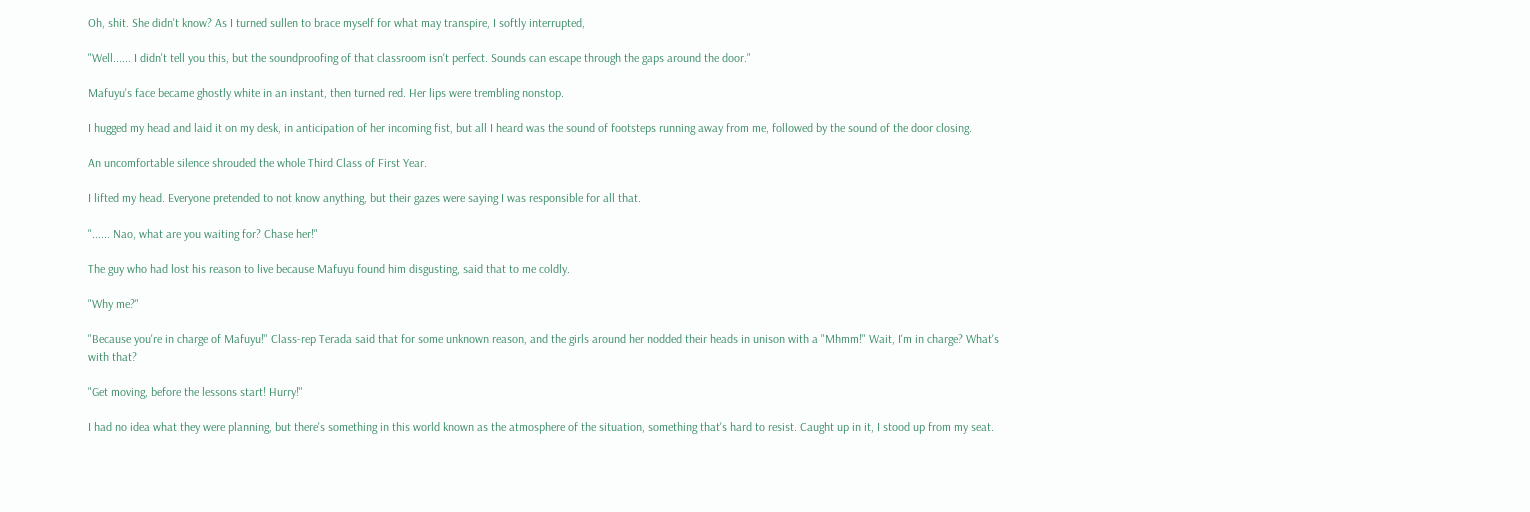Oh, shit. She didn't know? As I turned sullen to brace myself for what may transpire, I softly interrupted,

"Well...... I didn't tell you this, but the soundproofing of that classroom isn't perfect. Sounds can escape through the gaps around the door."

Mafuyu's face became ghostly white in an instant, then turned red. Her lips were trembling nonstop.

I hugged my head and laid it on my desk, in anticipation of her incoming fist, but all I heard was the sound of footsteps running away from me, followed by the sound of the door closing.

An uncomfortable silence shrouded the whole Third Class of First Year.

I lifted my head. Everyone pretended to not know anything, but their gazes were saying I was responsible for all that.

"...... Nao, what are you waiting for? Chase her!"

The guy who had lost his reason to live because Mafuyu found him disgusting, said that to me coldly.

"Why me?"

"Because you're in charge of Mafuyu!" Class-rep Terada said that for some unknown reason, and the girls around her nodded their heads in unison with a "Mhmm!" Wait, I'm in charge? What's with that?

"Get moving, before the lessons start! Hurry!"

I had no idea what they were planning, but there's something in this world known as the atmosphere of the situation, something that's hard to resist. Caught up in it, I stood up from my seat.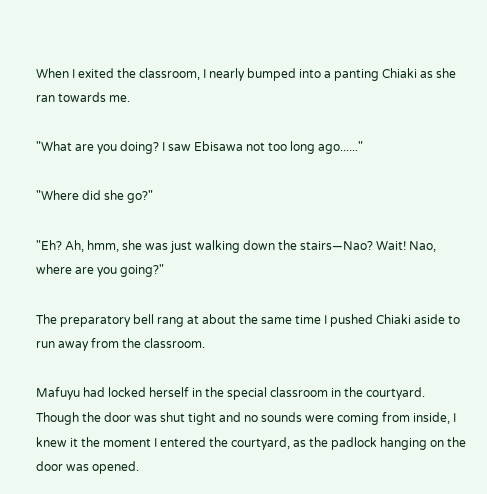When I exited the classroom, I nearly bumped into a panting Chiaki as she ran towards me.

"What are you doing? I saw Ebisawa not too long ago......"

"Where did she go?"

"Eh? Ah, hmm, she was just walking down the stairs—Nao? Wait! Nao, where are you going?"

The preparatory bell rang at about the same time I pushed Chiaki aside to run away from the classroom.

Mafuyu had locked herself in the special classroom in the courtyard. Though the door was shut tight and no sounds were coming from inside, I knew it the moment I entered the courtyard, as the padlock hanging on the door was opened.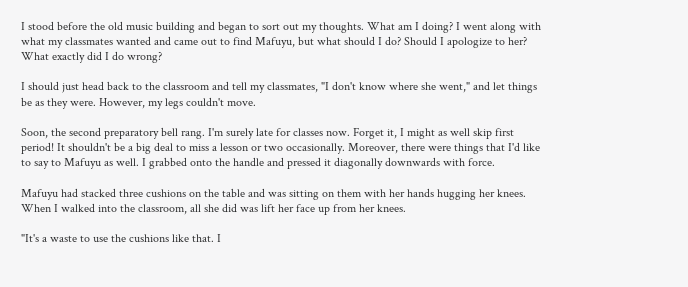I stood before the old music building and began to sort out my thoughts. What am I doing? I went along with what my classmates wanted and came out to find Mafuyu, but what should I do? Should I apologize to her? What exactly did I do wrong?

I should just head back to the classroom and tell my classmates, "I don't know where she went," and let things be as they were. However, my legs couldn't move.

Soon, the second preparatory bell rang. I'm surely late for classes now. Forget it, I might as well skip first period! It shouldn't be a big deal to miss a lesson or two occasionally. Moreover, there were things that I'd like to say to Mafuyu as well. I grabbed onto the handle and pressed it diagonally downwards with force.

Mafuyu had stacked three cushions on the table and was sitting on them with her hands hugging her knees. When I walked into the classroom, all she did was lift her face up from her knees.

"It's a waste to use the cushions like that. I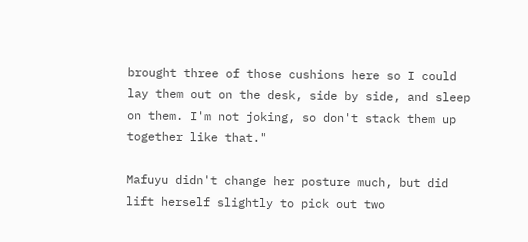brought three of those cushions here so I could lay them out on the desk, side by side, and sleep on them. I'm not joking, so don't stack them up together like that."

Mafuyu didn't change her posture much, but did lift herself slightly to pick out two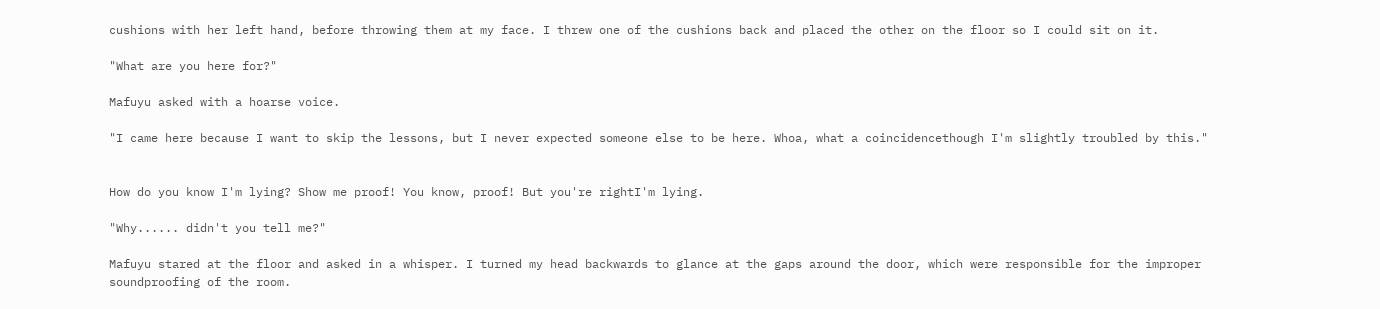cushions with her left hand, before throwing them at my face. I threw one of the cushions back and placed the other on the floor so I could sit on it.

"What are you here for?"

Mafuyu asked with a hoarse voice.

"I came here because I want to skip the lessons, but I never expected someone else to be here. Whoa, what a coincidencethough I'm slightly troubled by this."


How do you know I'm lying? Show me proof! You know, proof! But you're rightI'm lying.

"Why...... didn't you tell me?"

Mafuyu stared at the floor and asked in a whisper. I turned my head backwards to glance at the gaps around the door, which were responsible for the improper soundproofing of the room.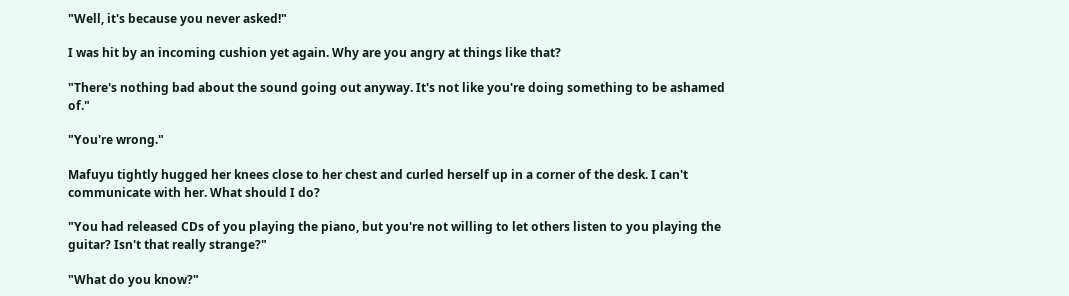"Well, it's because you never asked!"

I was hit by an incoming cushion yet again. Why are you angry at things like that?

"There's nothing bad about the sound going out anyway. It's not like you're doing something to be ashamed of."

"You're wrong."

Mafuyu tightly hugged her knees close to her chest and curled herself up in a corner of the desk. I can't communicate with her. What should I do?

"You had released CDs of you playing the piano, but you're not willing to let others listen to you playing the guitar? Isn't that really strange?"

"What do you know?"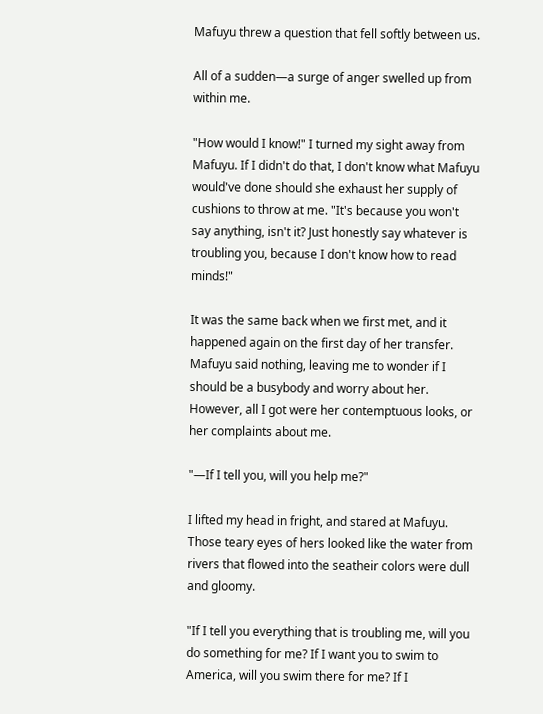Mafuyu threw a question that fell softly between us.

All of a sudden—a surge of anger swelled up from within me.

"How would I know!" I turned my sight away from Mafuyu. If I didn't do that, I don't know what Mafuyu would've done should she exhaust her supply of cushions to throw at me. "It's because you won't say anything, isn't it? Just honestly say whatever is troubling you, because I don't know how to read minds!"

It was the same back when we first met, and it happened again on the first day of her transfer. Mafuyu said nothing, leaving me to wonder if I should be a busybody and worry about her. However, all I got were her contemptuous looks, or her complaints about me.

"—If I tell you, will you help me?"

I lifted my head in fright, and stared at Mafuyu. Those teary eyes of hers looked like the water from rivers that flowed into the seatheir colors were dull and gloomy.

"If I tell you everything that is troubling me, will you do something for me? If I want you to swim to America, will you swim there for me? If I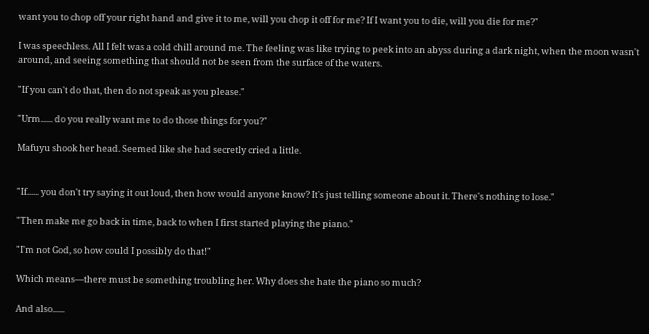want you to chop off your right hand and give it to me, will you chop it off for me? If I want you to die, will you die for me?"

I was speechless. All I felt was a cold chill around me. The feeling was like trying to peek into an abyss during a dark night, when the moon wasn't around, and seeing something that should not be seen from the surface of the waters.

"If you can't do that, then do not speak as you please."

"Urm...... do you really want me to do those things for you?"

Mafuyu shook her head. Seemed like she had secretly cried a little.


"If...... you don't try saying it out loud, then how would anyone know? It's just telling someone about it. There's nothing to lose."

"Then make me go back in time, back to when I first started playing the piano."

"I'm not God, so how could I possibly do that!"

Which means—there must be something troubling her. Why does she hate the piano so much?

And also......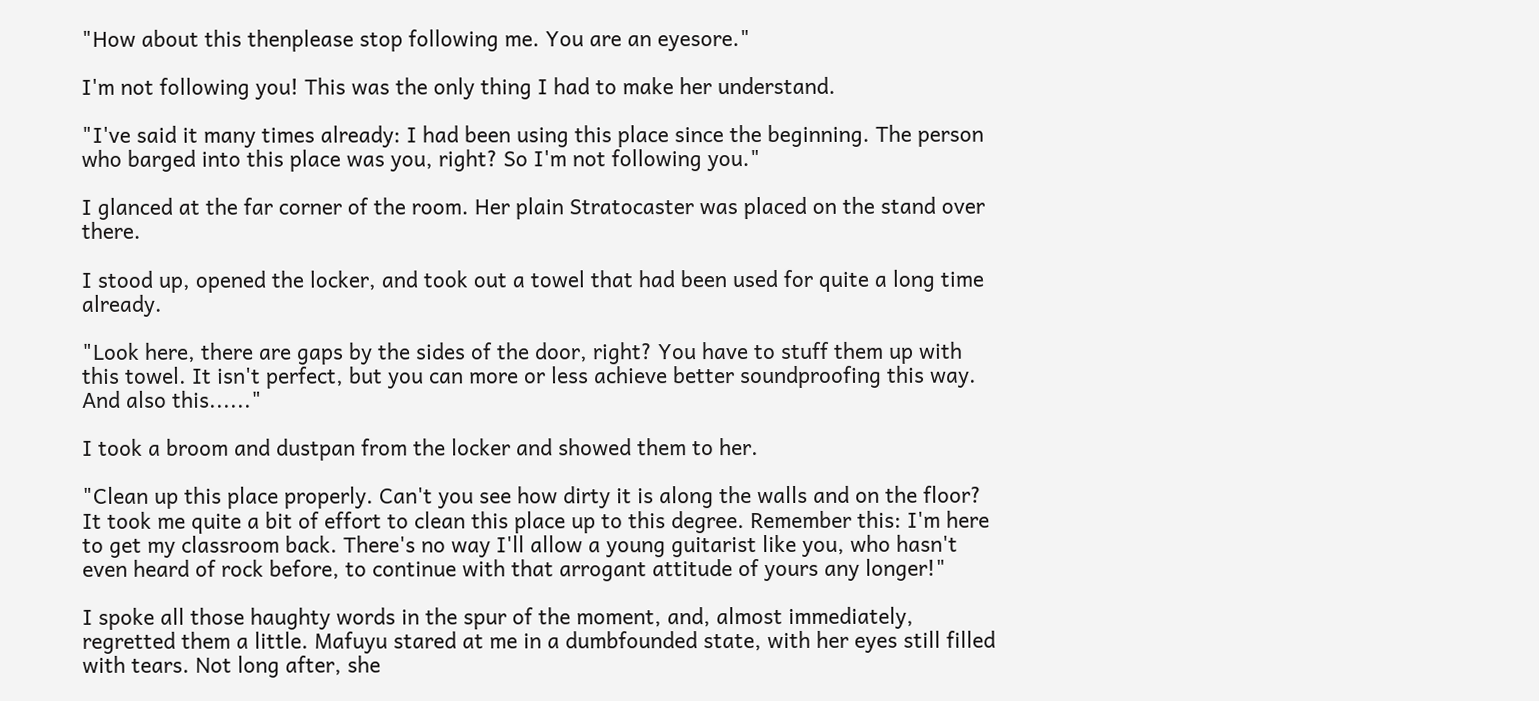"How about this thenplease stop following me. You are an eyesore."

I'm not following you! This was the only thing I had to make her understand.

"I've said it many times already: I had been using this place since the beginning. The person who barged into this place was you, right? So I'm not following you."

I glanced at the far corner of the room. Her plain Stratocaster was placed on the stand over there.

I stood up, opened the locker, and took out a towel that had been used for quite a long time already.

"Look here, there are gaps by the sides of the door, right? You have to stuff them up with this towel. It isn't perfect, but you can more or less achieve better soundproofing this way. And also this......"

I took a broom and dustpan from the locker and showed them to her.

"Clean up this place properly. Can't you see how dirty it is along the walls and on the floor? It took me quite a bit of effort to clean this place up to this degree. Remember this: I'm here to get my classroom back. There's no way I'll allow a young guitarist like you, who hasn't even heard of rock before, to continue with that arrogant attitude of yours any longer!"

I spoke all those haughty words in the spur of the moment, and, almost immediately, regretted them a little. Mafuyu stared at me in a dumbfounded state, with her eyes still filled with tears. Not long after, she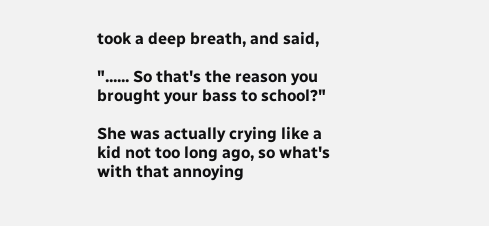took a deep breath, and said,

"...... So that's the reason you brought your bass to school?"

She was actually crying like a kid not too long ago, so what's with that annoying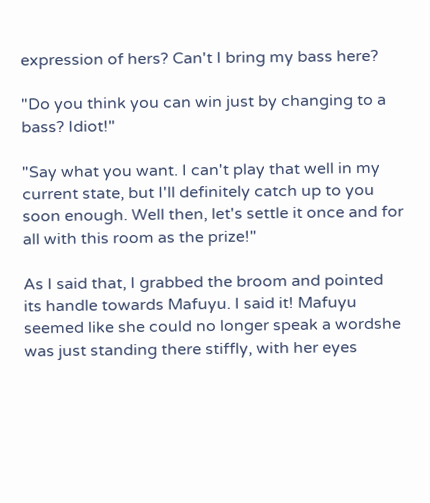expression of hers? Can't I bring my bass here?

"Do you think you can win just by changing to a bass? Idiot!"

"Say what you want. I can't play that well in my current state, but I'll definitely catch up to you soon enough. Well then, let's settle it once and for all with this room as the prize!"

As I said that, I grabbed the broom and pointed its handle towards Mafuyu. I said it! Mafuyu seemed like she could no longer speak a wordshe was just standing there stiffly, with her eyes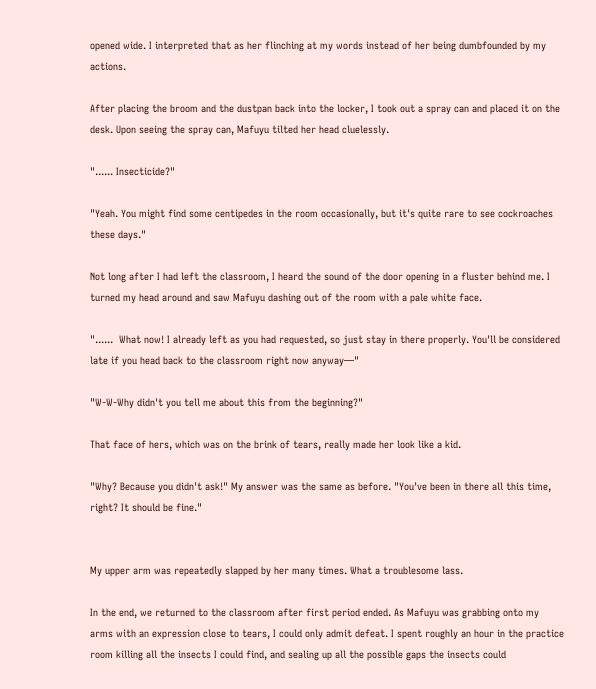opened wide. I interpreted that as her flinching at my words instead of her being dumbfounded by my actions.

After placing the broom and the dustpan back into the locker, I took out a spray can and placed it on the desk. Upon seeing the spray can, Mafuyu tilted her head cluelessly.

"...... Insecticide?"

"Yeah. You might find some centipedes in the room occasionally, but it's quite rare to see cockroaches these days."

Not long after I had left the classroom, I heard the sound of the door opening in a fluster behind me. I turned my head around and saw Mafuyu dashing out of the room with a pale white face.

"......  What now! I already left as you had requested, so just stay in there properly. You'll be considered late if you head back to the classroom right now anyway—"

"W-W-Why didn't you tell me about this from the beginning?"

That face of hers, which was on the brink of tears, really made her look like a kid.

"Why? Because you didn't ask!" My answer was the same as before. "You've been in there all this time, right? It should be fine."


My upper arm was repeatedly slapped by her many times. What a troublesome lass.

In the end, we returned to the classroom after first period ended. As Mafuyu was grabbing onto my arms with an expression close to tears, I could only admit defeat. I spent roughly an hour in the practice room killing all the insects I could find, and sealing up all the possible gaps the insects could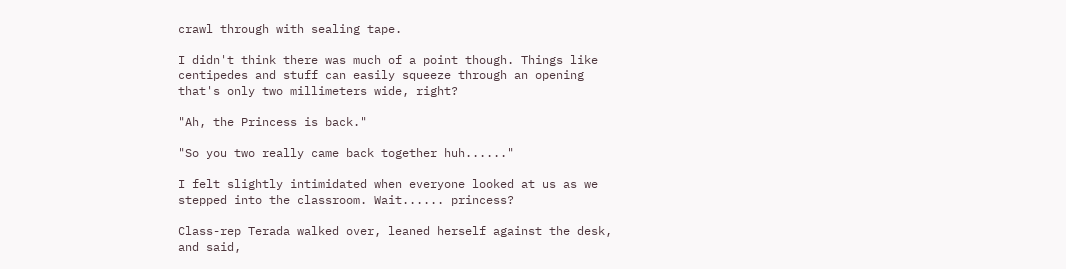crawl through with sealing tape.

I didn't think there was much of a point though. Things like centipedes and stuff can easily squeeze through an opening that's only two millimeters wide, right?

"Ah, the Princess is back."

"So you two really came back together huh......"

I felt slightly intimidated when everyone looked at us as we stepped into the classroom. Wait...... princess?

Class-rep Terada walked over, leaned herself against the desk, and said,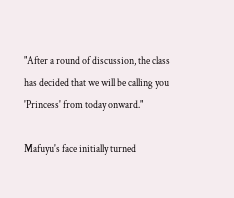"After a round of discussion, the class has decided that we will be calling you 'Princess' from today onward."

Mafuyu's face initially turned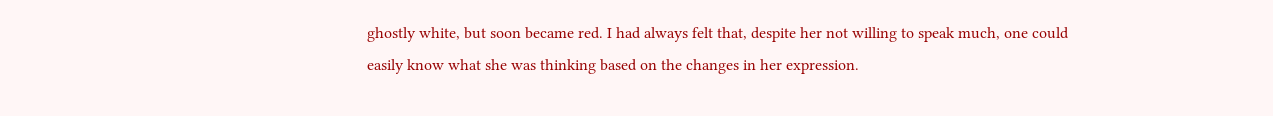ghostly white, but soon became red. I had always felt that, despite her not willing to speak much, one could easily know what she was thinking based on the changes in her expression.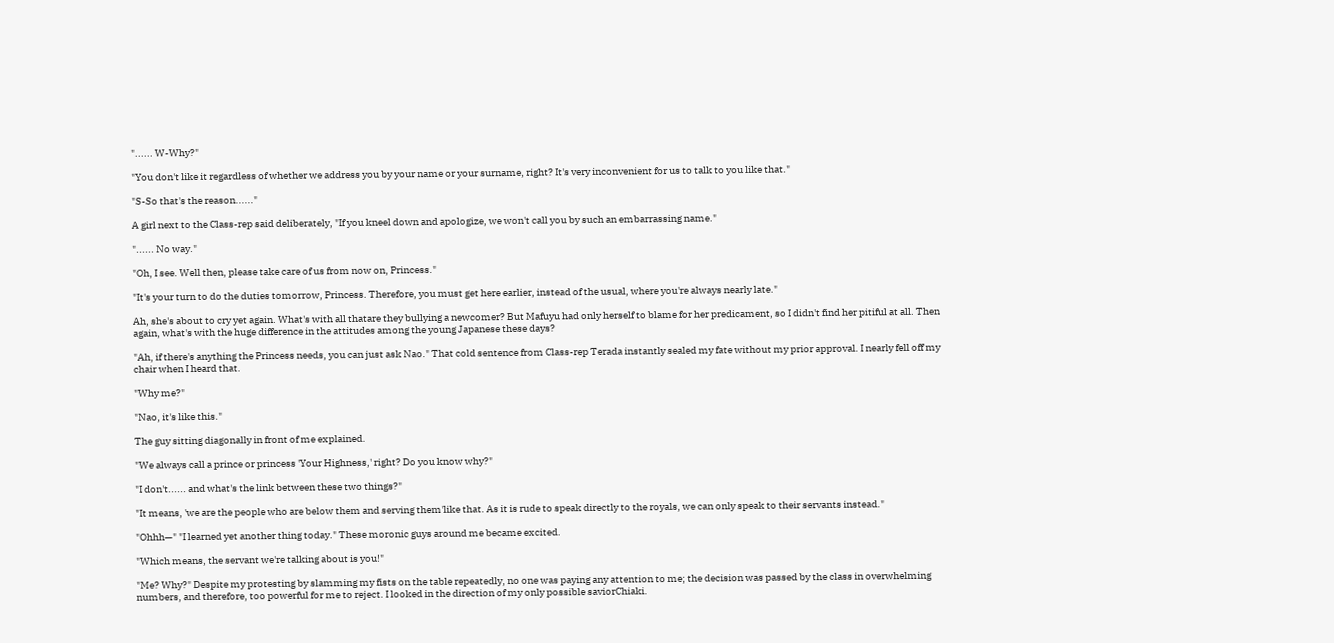"...... W-Why?"

"You don't like it regardless of whether we address you by your name or your surname, right? It's very inconvenient for us to talk to you like that."

"S-So that's the reason......"

A girl next to the Class-rep said deliberately, "If you kneel down and apologize, we won't call you by such an embarrassing name."

"...... No way."

"Oh, I see. Well then, please take care of us from now on, Princess."

"It's your turn to do the duties tomorrow, Princess. Therefore, you must get here earlier, instead of the usual, where you're always nearly late."

Ah, she's about to cry yet again. What's with all thatare they bullying a newcomer? But Mafuyu had only herself to blame for her predicament, so I didn't find her pitiful at all. Then again, what's with the huge difference in the attitudes among the young Japanese these days?

"Ah, if there's anything the Princess needs, you can just ask Nao." That cold sentence from Class-rep Terada instantly sealed my fate without my prior approval. I nearly fell off my chair when I heard that.

"Why me?"

"Nao, it's like this."

The guy sitting diagonally in front of me explained.

"We always call a prince or princess 'Your Highness,' right? Do you know why?"

"I don't...... and what's the link between these two things?"

"It means, 'we are the people who are below them and serving them'like that. As it is rude to speak directly to the royals, we can only speak to their servants instead."

"Ohhh—" "I learned yet another thing today." These moronic guys around me became excited.

"Which means, the servant we're talking about is you!"

"Me? Why?" Despite my protesting by slamming my fists on the table repeatedly, no one was paying any attention to me; the decision was passed by the class in overwhelming numbers, and therefore, too powerful for me to reject. I looked in the direction of my only possible saviorChiaki.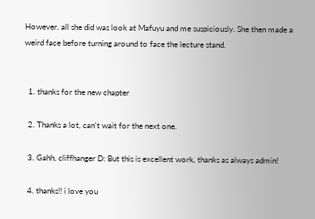However, all she did was look at Mafuyu and me suspiciously. She then made a weird face before turning around to face the lecture stand.


  1. thanks for the new chapter

  2. Thanks a lot, can't wait for the next one.

  3. Gahh, cliffhanger D: But this is excellent work, thanks as always admin!

  4. thanks!! i love you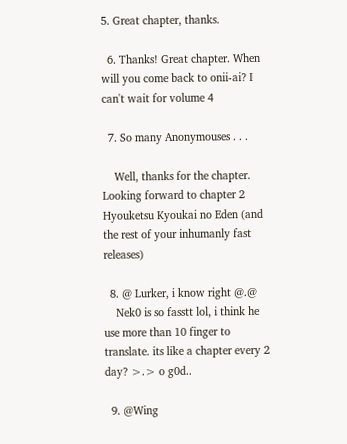5. Great chapter, thanks.

  6. Thanks! Great chapter. When will you come back to onii-ai? I can't wait for volume 4

  7. So many Anonymouses . . .

    Well, thanks for the chapter. Looking forward to chapter 2 Hyouketsu Kyoukai no Eden (and the rest of your inhumanly fast releases)

  8. @ Lurker, i know right @.@
    Nek0 is so fasstt lol, i think he use more than 10 finger to translate. its like a chapter every 2 day? >.> o g0d..

  9. @Wing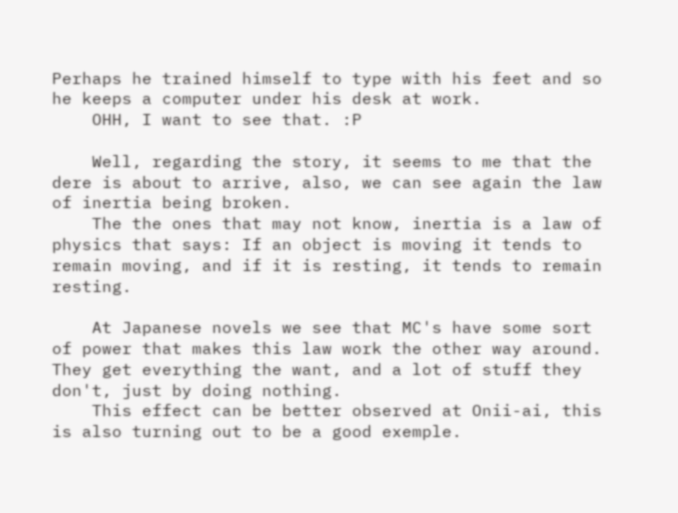Perhaps he trained himself to type with his feet and so he keeps a computer under his desk at work.
    OHH, I want to see that. :P

    Well, regarding the story, it seems to me that the dere is about to arrive, also, we can see again the law of inertia being broken.
    The the ones that may not know, inertia is a law of physics that says: If an object is moving it tends to remain moving, and if it is resting, it tends to remain resting.

    At Japanese novels we see that MC's have some sort of power that makes this law work the other way around. They get everything the want, and a lot of stuff they don't, just by doing nothing.
    This effect can be better observed at Onii-ai, this is also turning out to be a good exemple.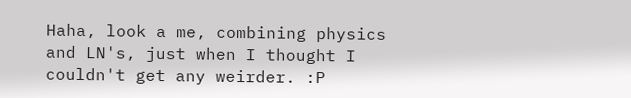Haha, look a me, combining physics and LN's, just when I thought I couldn't get any weirder. :P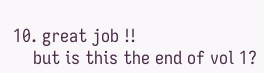10. great job !!
    but is this the end of vol 1?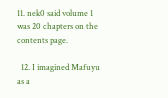11. nek0 said volume 1 was 20 chapters on the contents page.

  12. I imagined Mafuyu as a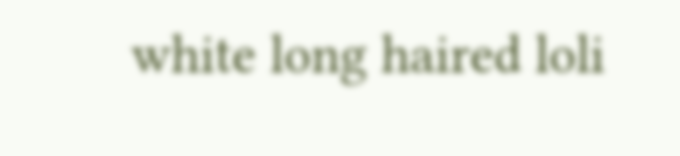white long haired loli